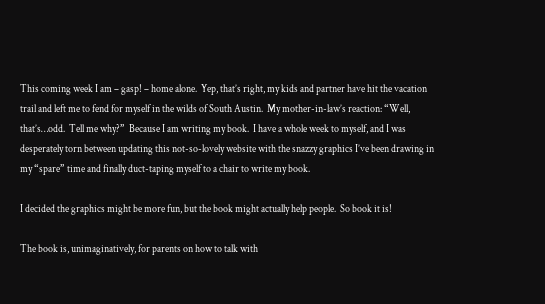This coming week I am – gasp! – home alone.  Yep, that’s right, my kids and partner have hit the vacation trail and left me to fend for myself in the wilds of South Austin.  My mother-in-law’s reaction: “Well, that’s…odd.  Tell me why?”  Because I am writing my book.  I have a whole week to myself, and I was desperately torn between updating this not-so-lovely website with the snazzy graphics I’ve been drawing in my “spare” time and finally duct-taping myself to a chair to write my book.

I decided the graphics might be more fun, but the book might actually help people.  So book it is!

The book is, unimaginatively, for parents on how to talk with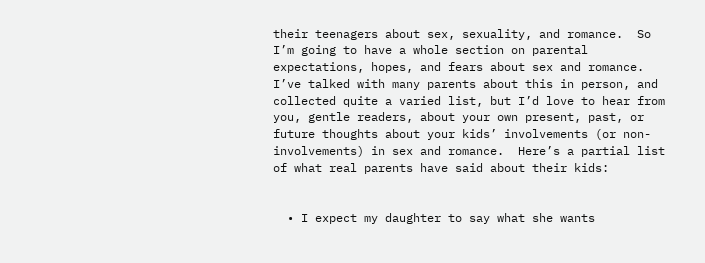their teenagers about sex, sexuality, and romance.  So I’m going to have a whole section on parental expectations, hopes, and fears about sex and romance.  I’ve talked with many parents about this in person, and collected quite a varied list, but I’d love to hear from you, gentle readers, about your own present, past, or future thoughts about your kids’ involvements (or non-involvements) in sex and romance.  Here’s a partial list of what real parents have said about their kids:


  • I expect my daughter to say what she wants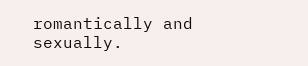romantically and sexually.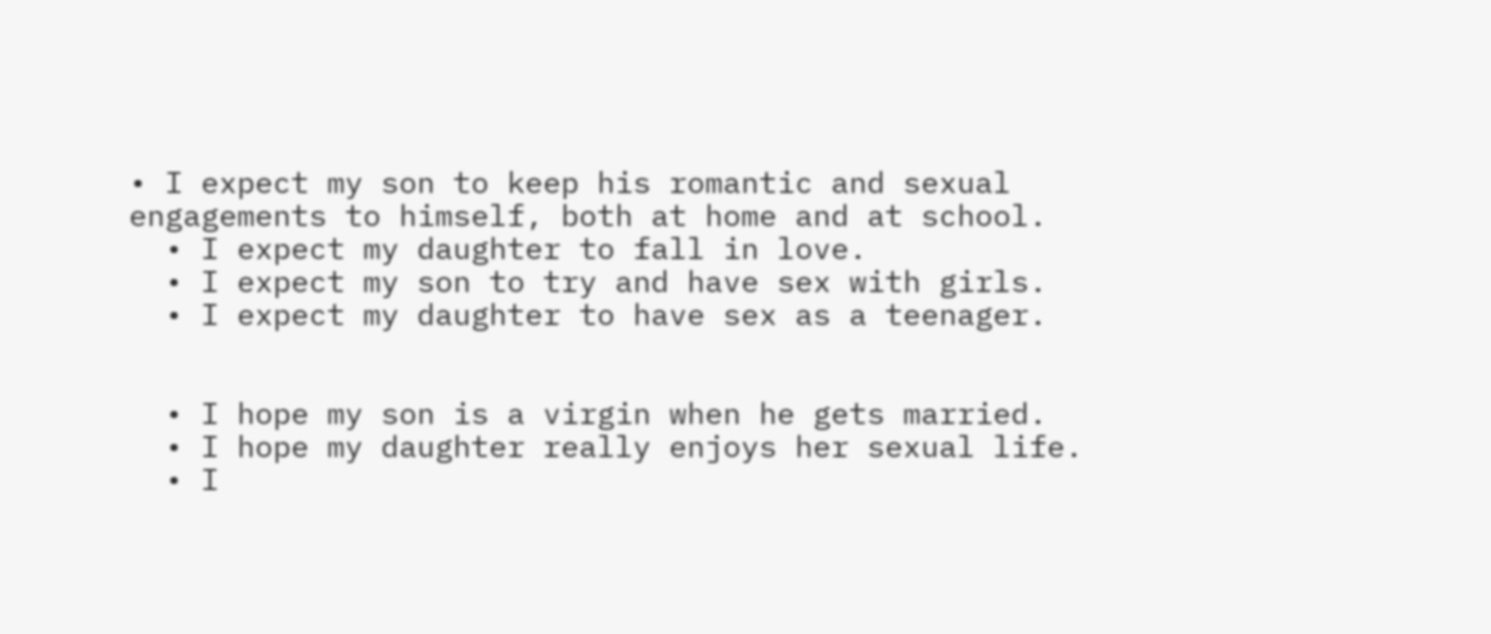• I expect my son to keep his romantic and sexual engagements to himself, both at home and at school.
  • I expect my daughter to fall in love.
  • I expect my son to try and have sex with girls.
  • I expect my daughter to have sex as a teenager.


  • I hope my son is a virgin when he gets married.
  • I hope my daughter really enjoys her sexual life.
  • I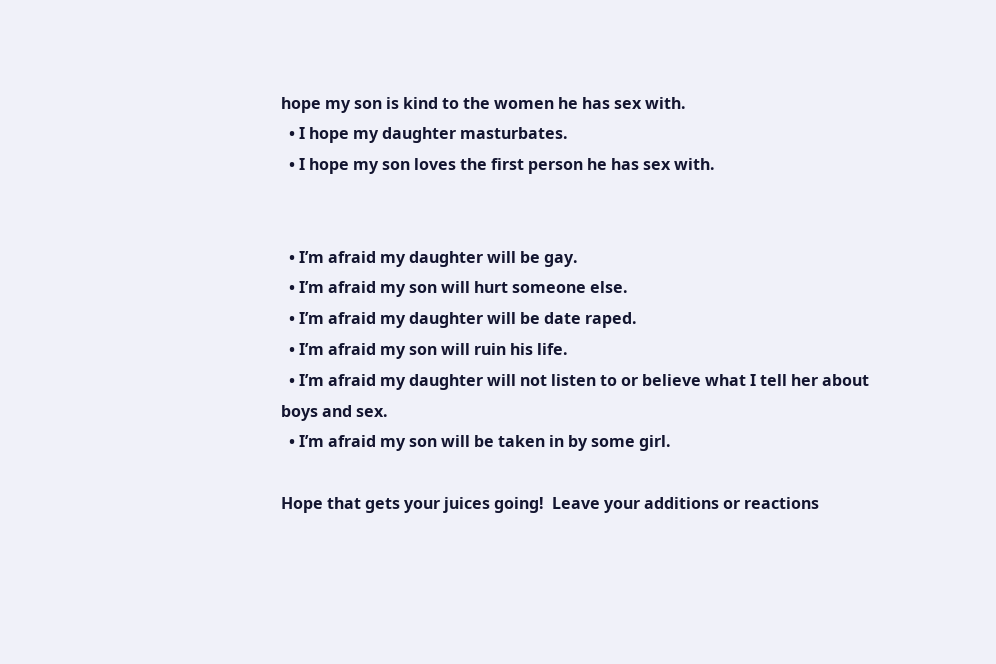hope my son is kind to the women he has sex with.
  • I hope my daughter masturbates.
  • I hope my son loves the first person he has sex with.


  • I’m afraid my daughter will be gay.
  • I’m afraid my son will hurt someone else.
  • I’m afraid my daughter will be date raped.
  • I’m afraid my son will ruin his life.
  • I’m afraid my daughter will not listen to or believe what I tell her about boys and sex.
  • I’m afraid my son will be taken in by some girl.

Hope that gets your juices going!  Leave your additions or reactions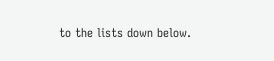to the lists down below.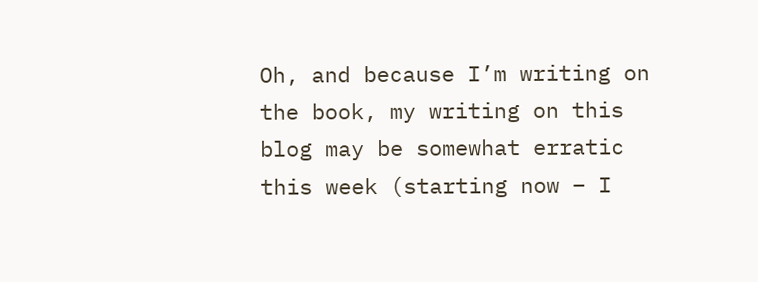Oh, and because I’m writing on the book, my writing on this blog may be somewhat erratic this week (starting now – I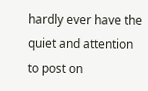hardly ever have the quiet and attention to post on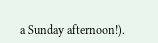a Sunday afternoon!).